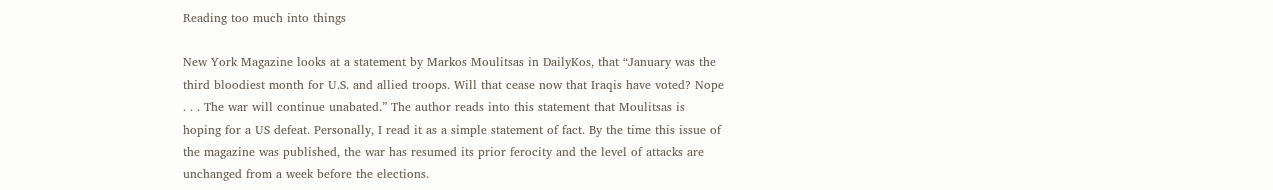Reading too much into things

New York Magazine looks at a statement by Markos Moulitsas in DailyKos, that “January was the third bloodiest month for U.S. and allied troops. Will that cease now that Iraqis have voted? Nope . . . The war will continue unabated.” The author reads into this statement that Moulitsas is hoping for a US defeat. Personally, I read it as a simple statement of fact. By the time this issue of the magazine was published, the war has resumed its prior ferocity and the level of attacks are unchanged from a week before the elections.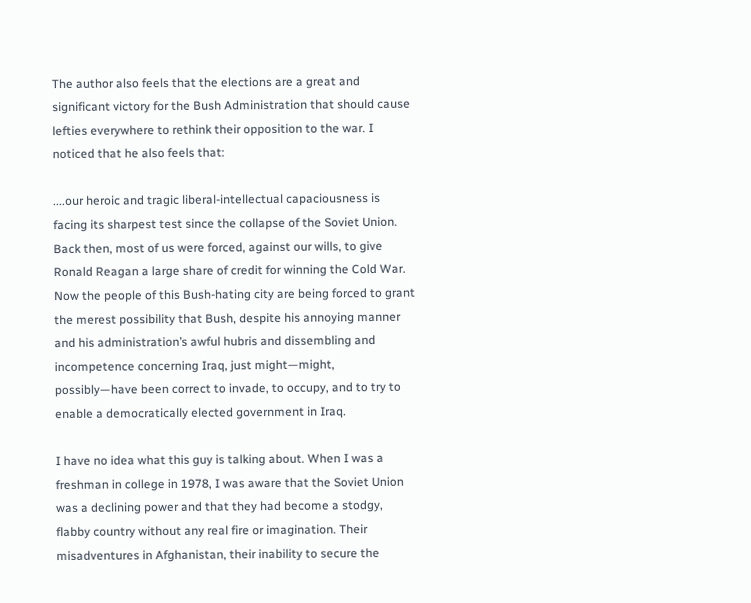The author also feels that the elections are a great and significant victory for the Bush Administration that should cause lefties everywhere to rethink their opposition to the war. I noticed that he also feels that:

....our heroic and tragic liberal-intellectual capaciousness is facing its sharpest test since the collapse of the Soviet Union. Back then, most of us were forced, against our wills, to give Ronald Reagan a large share of credit for winning the Cold War. Now the people of this Bush-hating city are being forced to grant the merest possibility that Bush, despite his annoying manner and his administration’s awful hubris and dissembling and incompetence concerning Iraq, just might—might, possibly—have been correct to invade, to occupy, and to try to enable a democratically elected government in Iraq.

I have no idea what this guy is talking about. When I was a freshman in college in 1978, I was aware that the Soviet Union was a declining power and that they had become a stodgy, flabby country without any real fire or imagination. Their misadventures in Afghanistan, their inability to secure the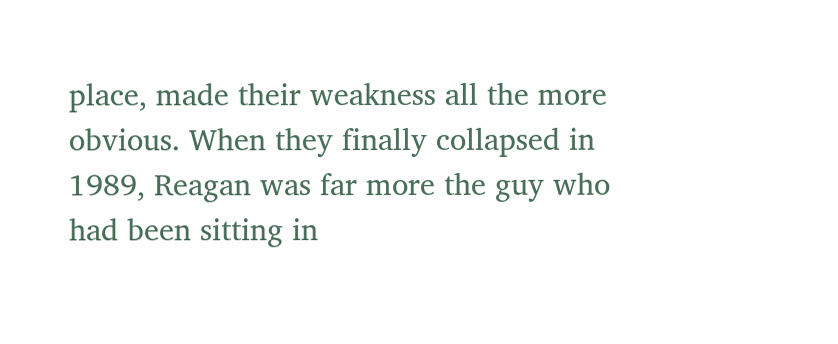place, made their weakness all the more obvious. When they finally collapsed in 1989, Reagan was far more the guy who had been sitting in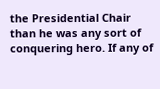the Presidential Chair than he was any sort of conquering hero. If any of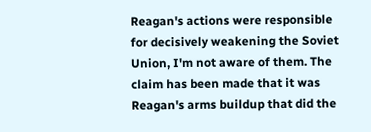Reagan's actions were responsible for decisively weakening the Soviet Union, I'm not aware of them. The claim has been made that it was Reagan's arms buildup that did the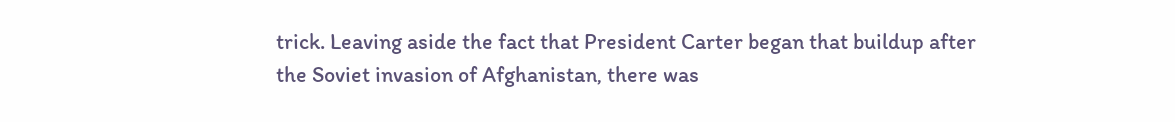trick. Leaving aside the fact that President Carter began that buildup after the Soviet invasion of Afghanistan, there was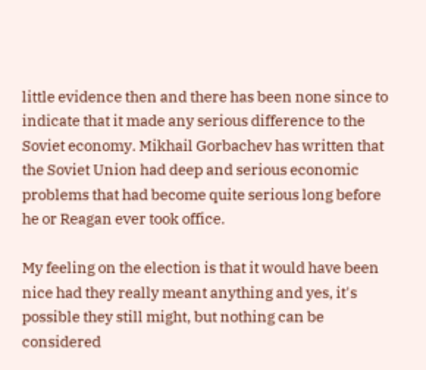little evidence then and there has been none since to indicate that it made any serious difference to the Soviet economy. Mikhail Gorbachev has written that the Soviet Union had deep and serious economic problems that had become quite serious long before he or Reagan ever took office.

My feeling on the election is that it would have been nice had they really meant anything and yes, it's possible they still might, but nothing can be considered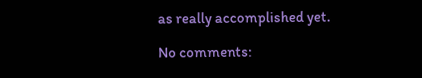as really accomplished yet.

No comments: